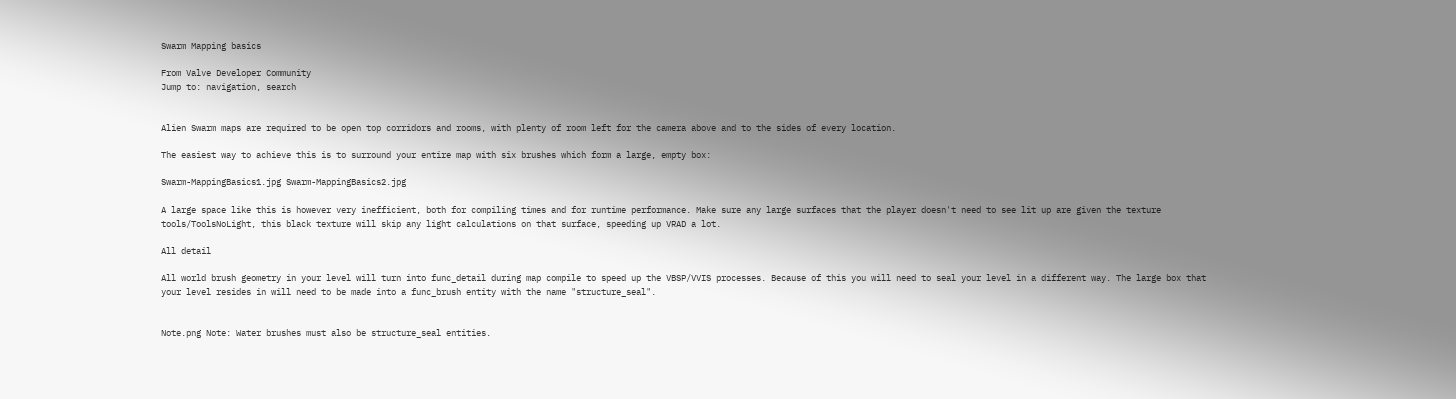Swarm Mapping basics

From Valve Developer Community
Jump to: navigation, search


Alien Swarm maps are required to be open top corridors and rooms, with plenty of room left for the camera above and to the sides of every location.

The easiest way to achieve this is to surround your entire map with six brushes which form a large, empty box:

Swarm-MappingBasics1.jpg Swarm-MappingBasics2.jpg

A large space like this is however very inefficient, both for compiling times and for runtime performance. Make sure any large surfaces that the player doesn't need to see lit up are given the texture tools/ToolsNoLight, this black texture will skip any light calculations on that surface, speeding up VRAD a lot.

All detail

All world brush geometry in your level will turn into func_detail during map compile to speed up the VBSP/VVIS processes. Because of this you will need to seal your level in a different way. The large box that your level resides in will need to be made into a func_brush entity with the name "structure_seal".


Note.png Note: Water brushes must also be structure_seal entities.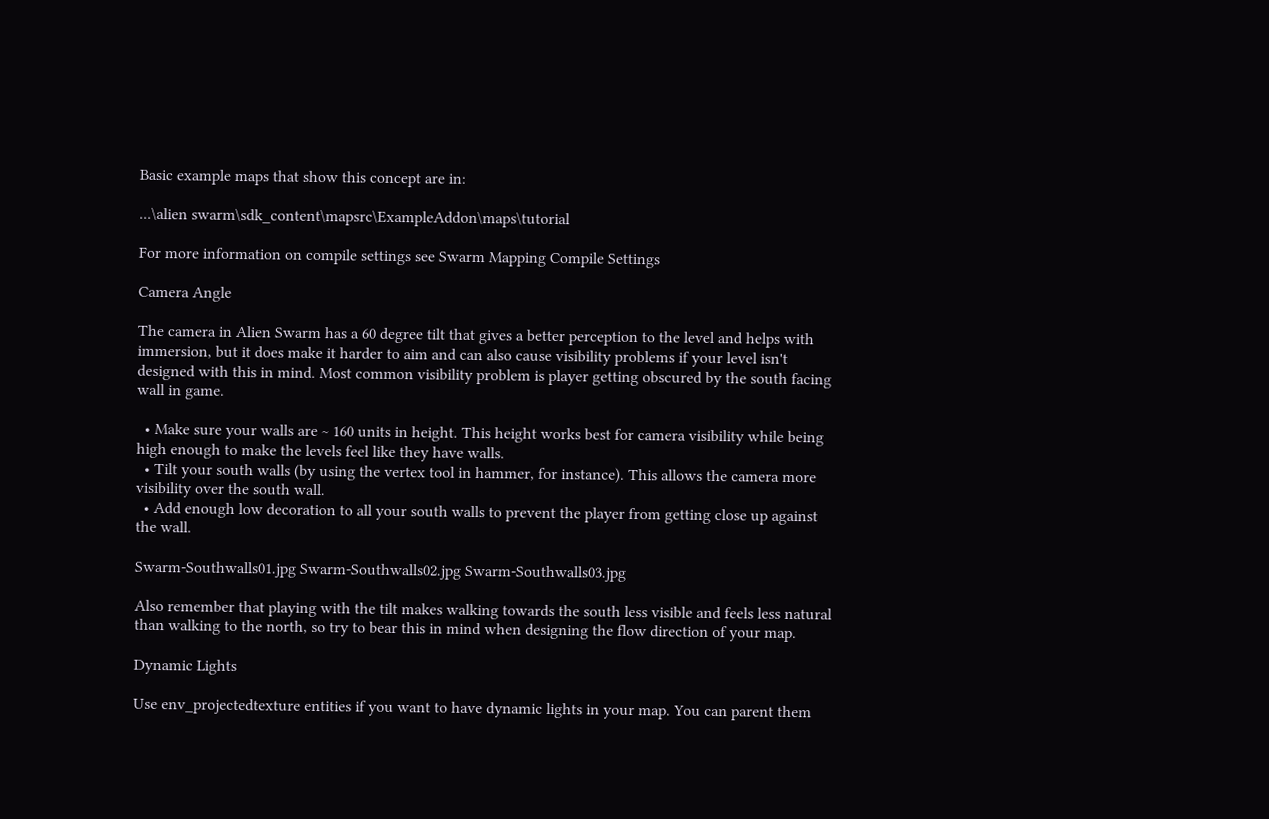Basic example maps that show this concept are in:

...\alien swarm\sdk_content\mapsrc\ExampleAddon\maps\tutorial

For more information on compile settings see Swarm Mapping Compile Settings

Camera Angle

The camera in Alien Swarm has a 60 degree tilt that gives a better perception to the level and helps with immersion, but it does make it harder to aim and can also cause visibility problems if your level isn't designed with this in mind. Most common visibility problem is player getting obscured by the south facing wall in game.

  • Make sure your walls are ~ 160 units in height. This height works best for camera visibility while being high enough to make the levels feel like they have walls.
  • Tilt your south walls (by using the vertex tool in hammer, for instance). This allows the camera more visibility over the south wall.
  • Add enough low decoration to all your south walls to prevent the player from getting close up against the wall.

Swarm-Southwalls01.jpg Swarm-Southwalls02.jpg Swarm-Southwalls03.jpg

Also remember that playing with the tilt makes walking towards the south less visible and feels less natural than walking to the north, so try to bear this in mind when designing the flow direction of your map.

Dynamic Lights

Use env_projectedtexture entities if you want to have dynamic lights in your map. You can parent them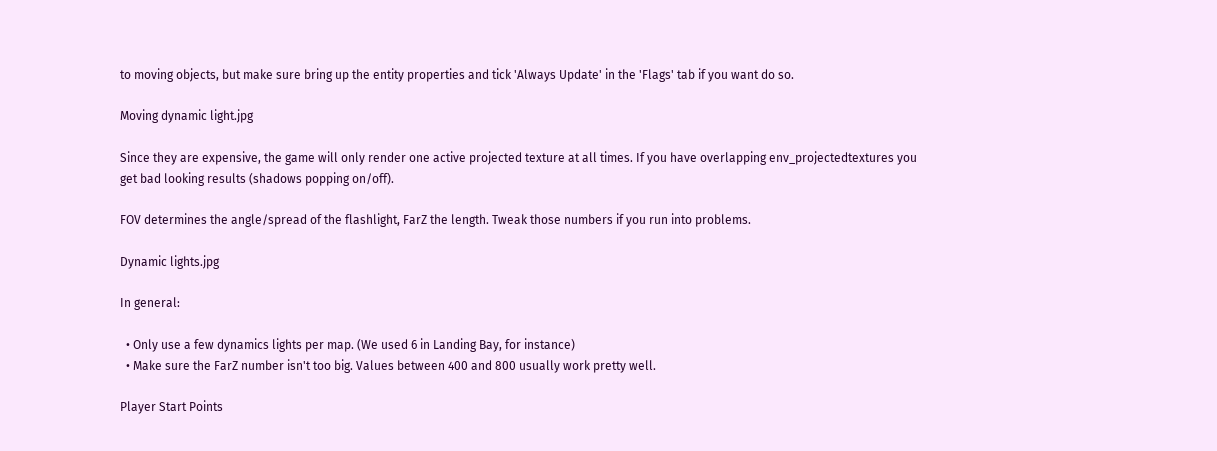to moving objects, but make sure bring up the entity properties and tick 'Always Update' in the 'Flags' tab if you want do so.

Moving dynamic light.jpg

Since they are expensive, the game will only render one active projected texture at all times. If you have overlapping env_projectedtextures you get bad looking results (shadows popping on/off).

FOV determines the angle/spread of the flashlight, FarZ the length. Tweak those numbers if you run into problems.

Dynamic lights.jpg

In general:

  • Only use a few dynamics lights per map. (We used 6 in Landing Bay, for instance)
  • Make sure the FarZ number isn't too big. Values between 400 and 800 usually work pretty well.

Player Start Points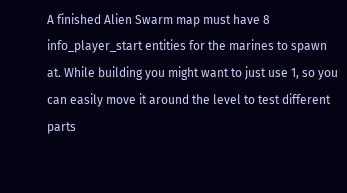A finished Alien Swarm map must have 8 info_player_start entities for the marines to spawn at. While building you might want to just use 1, so you can easily move it around the level to test different parts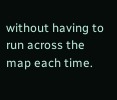without having to run across the map each time.